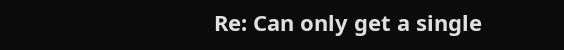Re: Can only get a single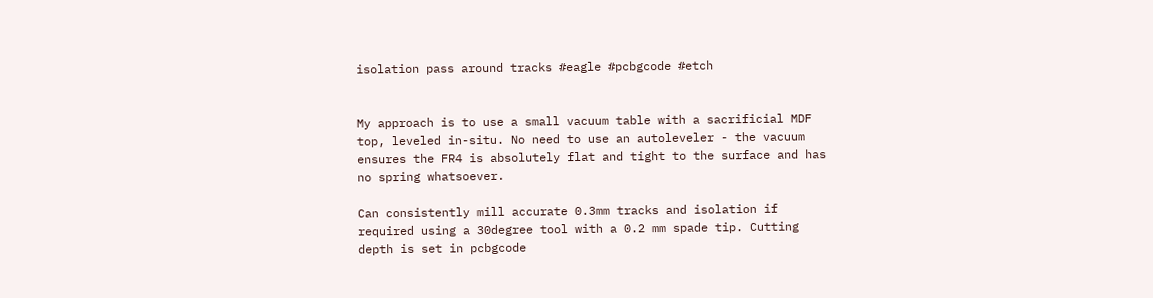isolation pass around tracks #eagle #pcbgcode #etch


My approach is to use a small vacuum table with a sacrificial MDF top, leveled in-situ. No need to use an autoleveler - the vacuum ensures the FR4 is absolutely flat and tight to the surface and has no spring whatsoever.

Can consistently mill accurate 0.3mm tracks and isolation if required using a 30degree tool with a 0.2 mm spade tip. Cutting depth is set in pcbgcode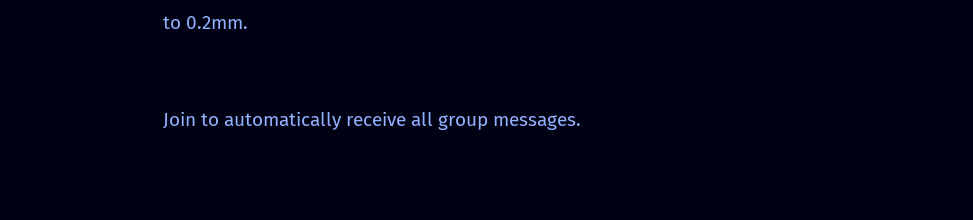to 0.2mm.


Join to automatically receive all group messages.